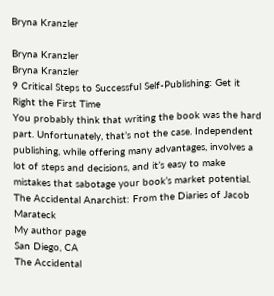Bryna Kranzler

Bryna Kranzler
Bryna Kranzler
9 Critical Steps to Successful Self-Publishing: Get it Right the First Time
You probably think that writing the book was the hard part. Unfortunately, that’s not the case. Independent publishing, while offering many advantages, involves a lot of steps and decisions, and it’s easy to make mistakes that sabotage your book’s market potential.
The Accidental Anarchist: From the Diaries of Jacob Marateck
My author page
San Diego, CA
The Accidental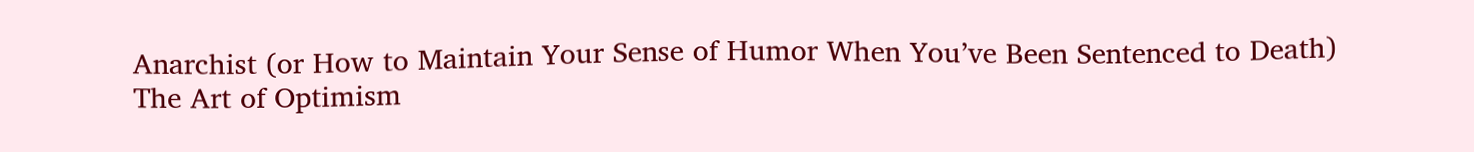Anarchist (or How to Maintain Your Sense of Humor When You’ve Been Sentenced to Death)
The Art of Optimism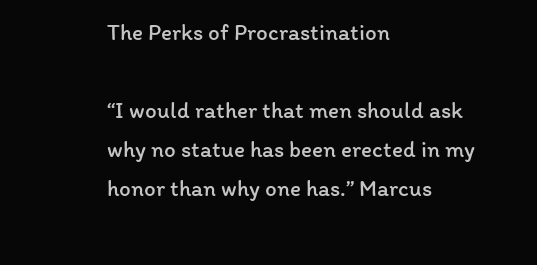The Perks of Procrastination

“I would rather that men should ask why no statue has been erected in my honor than why one has.” Marcus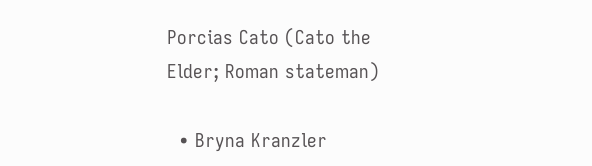Porcias Cato (Cato the Elder; Roman stateman)

  • Bryna Kranzler